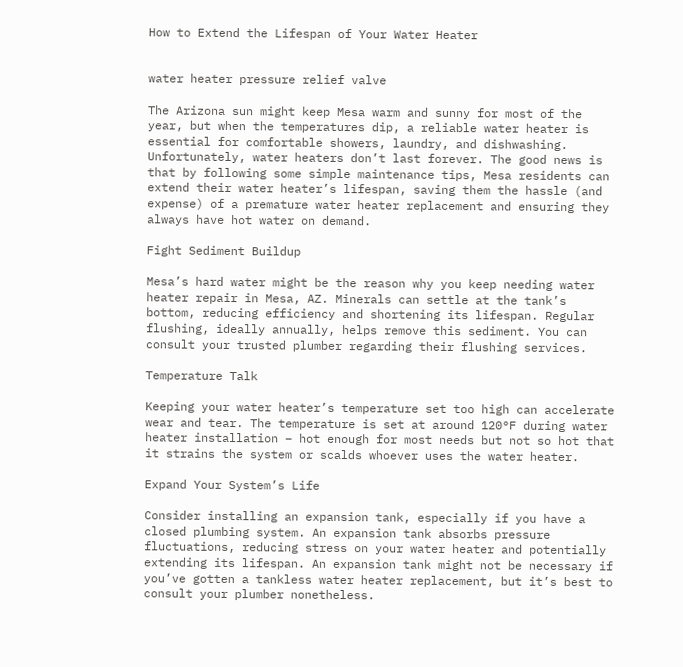How to Extend the Lifespan of Your Water Heater


water heater pressure relief valve

The Arizona sun might keep Mesa warm and sunny for most of the year, but when the temperatures dip, a reliable water heater is essential for comfortable showers, laundry, and dishwashing. Unfortunately, water heaters don’t last forever. The good news is that by following some simple maintenance tips, Mesa residents can extend their water heater’s lifespan, saving them the hassle (and expense) of a premature water heater replacement and ensuring they always have hot water on demand.

Fight Sediment Buildup

Mesa’s hard water might be the reason why you keep needing water heater repair in Mesa, AZ. Minerals can settle at the tank’s bottom, reducing efficiency and shortening its lifespan. Regular flushing, ideally annually, helps remove this sediment. You can consult your trusted plumber regarding their flushing services.

Temperature Talk

Keeping your water heater’s temperature set too high can accelerate wear and tear. The temperature is set at around 120°F during water heater installation – hot enough for most needs but not so hot that it strains the system or scalds whoever uses the water heater.

Expand Your System’s Life

Consider installing an expansion tank, especially if you have a closed plumbing system. An expansion tank absorbs pressure fluctuations, reducing stress on your water heater and potentially extending its lifespan. An expansion tank might not be necessary if you’ve gotten a tankless water heater replacement, but it’s best to consult your plumber nonetheless.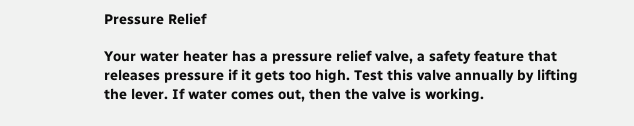Pressure Relief

Your water heater has a pressure relief valve, a safety feature that releases pressure if it gets too high. Test this valve annually by lifting the lever. If water comes out, then the valve is working.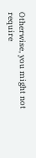Otherwise, you might not require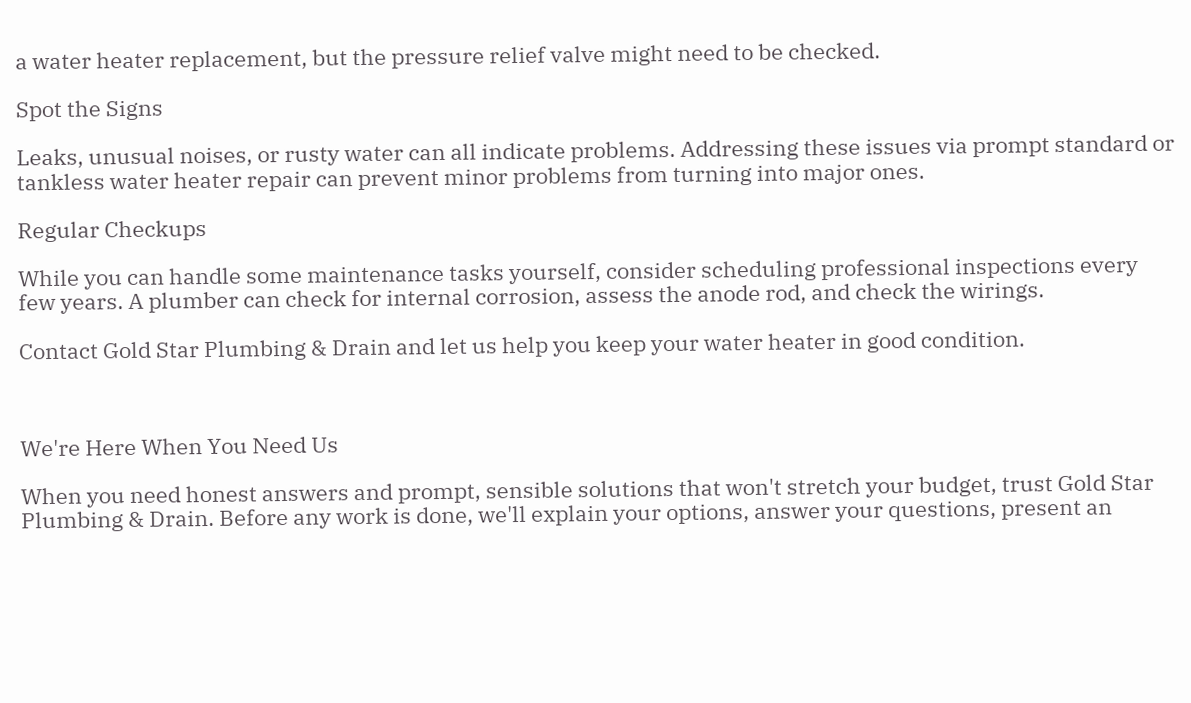a water heater replacement, but the pressure relief valve might need to be checked.

Spot the Signs

Leaks, unusual noises, or rusty water can all indicate problems. Addressing these issues via prompt standard or tankless water heater repair can prevent minor problems from turning into major ones.

Regular Checkups

While you can handle some maintenance tasks yourself, consider scheduling professional inspections every few years. A plumber can check for internal corrosion, assess the anode rod, and check the wirings.

Contact Gold Star Plumbing & Drain and let us help you keep your water heater in good condition.



We're Here When You Need Us

When you need honest answers and prompt, sensible solutions that won't stretch your budget, trust Gold Star Plumbing & Drain. Before any work is done, we'll explain your options, answer your questions, present an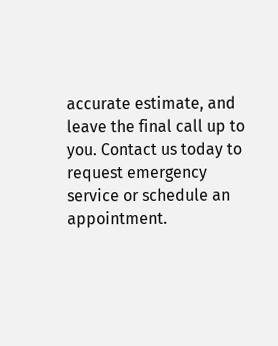accurate estimate, and leave the final call up to you. Contact us today to request emergency service or schedule an appointment.